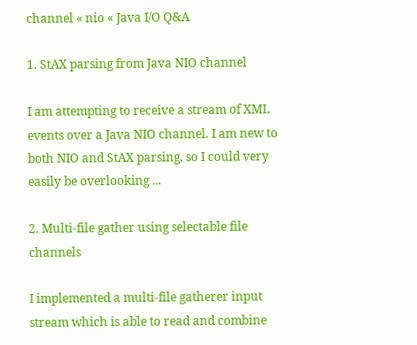channel « nio « Java I/O Q&A

1. StAX parsing from Java NIO channel

I am attempting to receive a stream of XML events over a Java NIO channel. I am new to both NIO and StAX parsing, so I could very easily be overlooking ...

2. Multi-file gather using selectable file channels

I implemented a multi-file gatherer input stream which is able to read and combine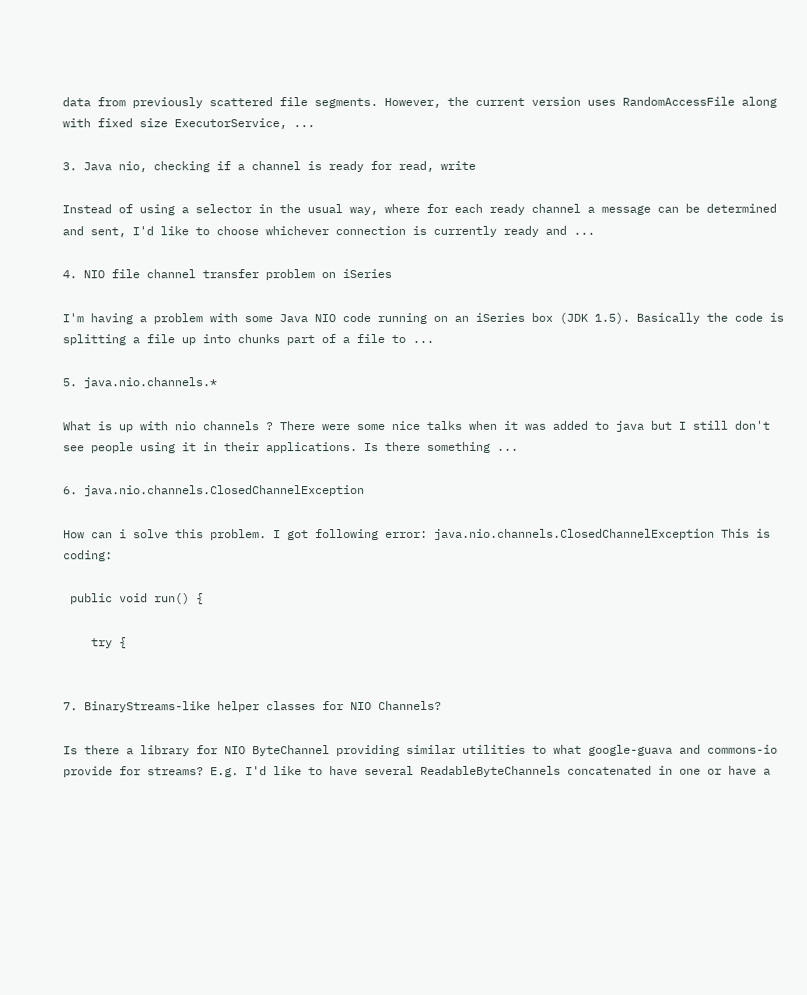data from previously scattered file segments. However, the current version uses RandomAccessFile along with fixed size ExecutorService, ...

3. Java nio, checking if a channel is ready for read, write

Instead of using a selector in the usual way, where for each ready channel a message can be determined and sent, I'd like to choose whichever connection is currently ready and ...

4. NIO file channel transfer problem on iSeries

I'm having a problem with some Java NIO code running on an iSeries box (JDK 1.5). Basically the code is splitting a file up into chunks part of a file to ...

5. java.nio.channels.*

What is up with nio channels ? There were some nice talks when it was added to java but I still don't see people using it in their applications. Is there something ...

6. java.nio.channels.ClosedChannelException

How can i solve this problem. I got following error: java.nio.channels.ClosedChannelException This is coding:

 public void run() {

    try {


7. BinaryStreams-like helper classes for NIO Channels?

Is there a library for NIO ByteChannel providing similar utilities to what google-guava and commons-io provide for streams? E.g. I'd like to have several ReadableByteChannels concatenated in one or have a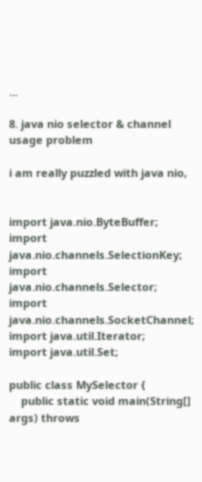...

8. java nio selector & channel usage problem

i am really puzzled with java nio,


import java.nio.ByteBuffer;
import java.nio.channels.SelectionKey;
import java.nio.channels.Selector;
import java.nio.channels.SocketChannel;
import java.util.Iterator;
import java.util.Set;

public class MySelector {
    public static void main(String[] args) throws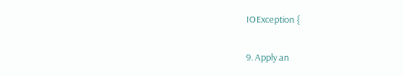IOException {

9. Apply an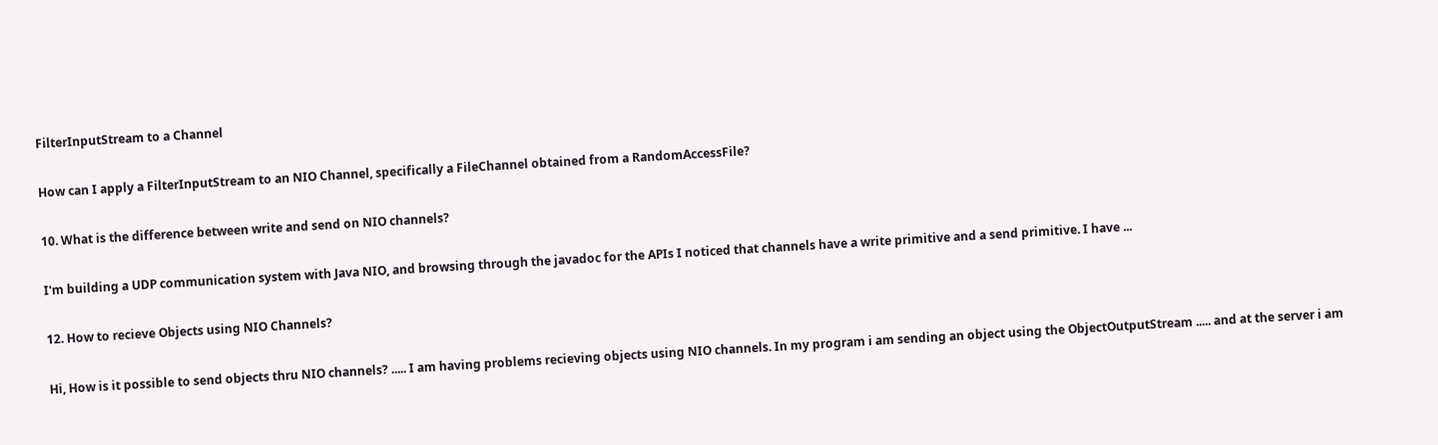FilterInputStream to a Channel

How can I apply a FilterInputStream to an NIO Channel, specifically a FileChannel obtained from a RandomAccessFile?

10. What is the difference between write and send on NIO channels?

I'm building a UDP communication system with Java NIO, and browsing through the javadoc for the APIs I noticed that channels have a write primitive and a send primitive. I have ...

12. How to recieve Objects using NIO Channels?

Hi, How is it possible to send objects thru NIO channels? ..... I am having problems recieving objects using NIO channels. In my program i am sending an object using the ObjectOutputStream ..... and at the server i am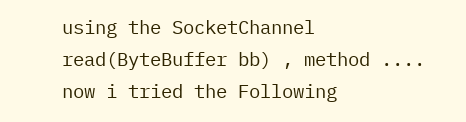using the SocketChannel read(ByteBuffer bb) , method .... now i tried the Following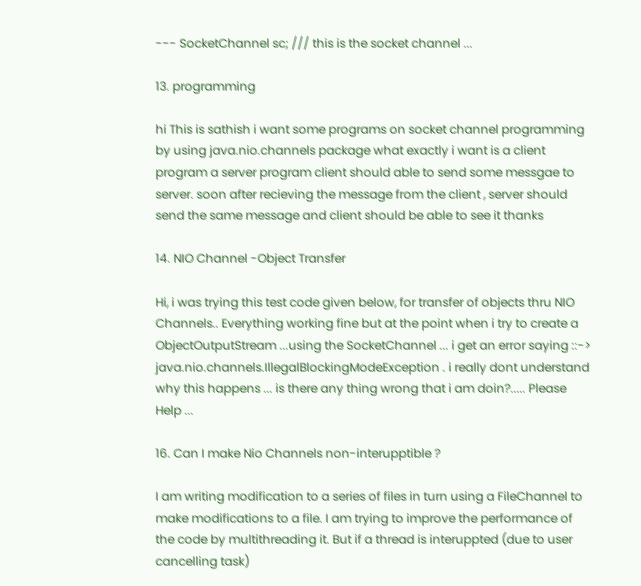--- SocketChannel sc; /// this is the socket channel ...

13. programming

hi This is sathish i want some programs on socket channel programming by using java.nio.channels package what exactly i want is a client program a server program client should able to send some messgae to server. soon after recieving the message from the client , server should send the same message and client should be able to see it thanks

14. NIO Channel -Object Transfer

Hi, i was trying this test code given below, for transfer of objects thru NIO Channels.. Everything working fine but at the point when i try to create a ObjectOutputStream ...using the SocketChannel ... i get an error saying ::-> java.nio.channels.IllegalBlockingModeException . i really dont understand why this happens ... is there any thing wrong that i am doin?..... Please Help ...

16. Can I make Nio Channels non-interupptible ?

I am writing modification to a series of files in turn using a FileChannel to make modifications to a file. I am trying to improve the performance of the code by multithreading it. But if a thread is interuppted (due to user cancelling task)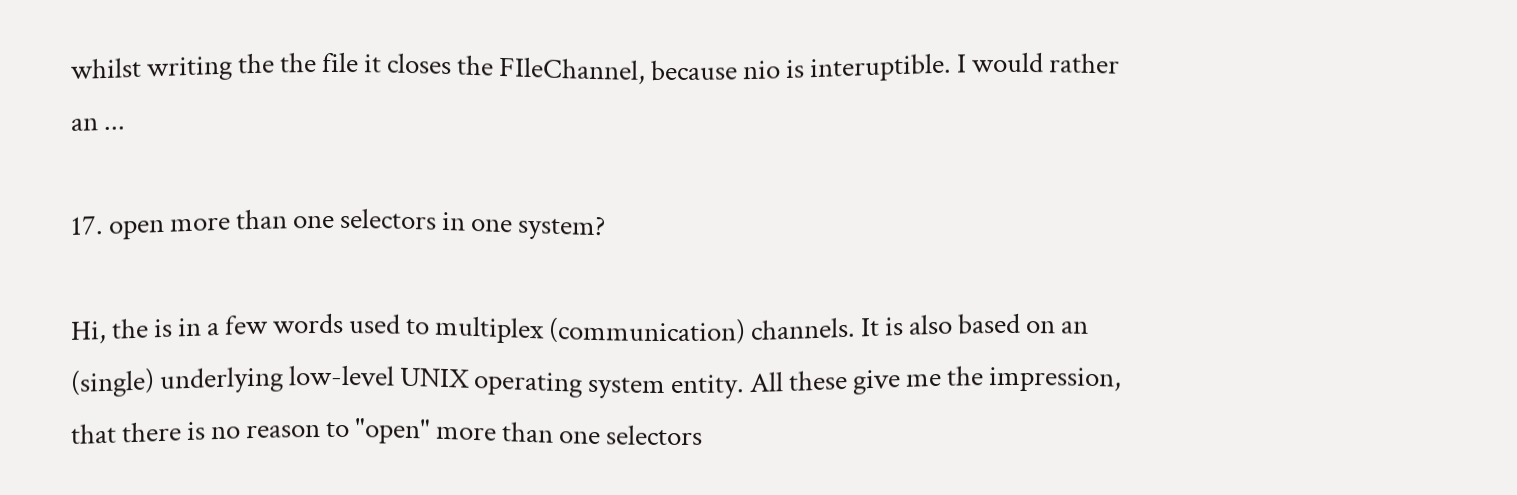whilst writing the the file it closes the FIleChannel, because nio is interuptible. I would rather an ...

17. open more than one selectors in one system?

Hi, the is in a few words used to multiplex (communication) channels. It is also based on an (single) underlying low-level UNIX operating system entity. All these give me the impression, that there is no reason to "open" more than one selectors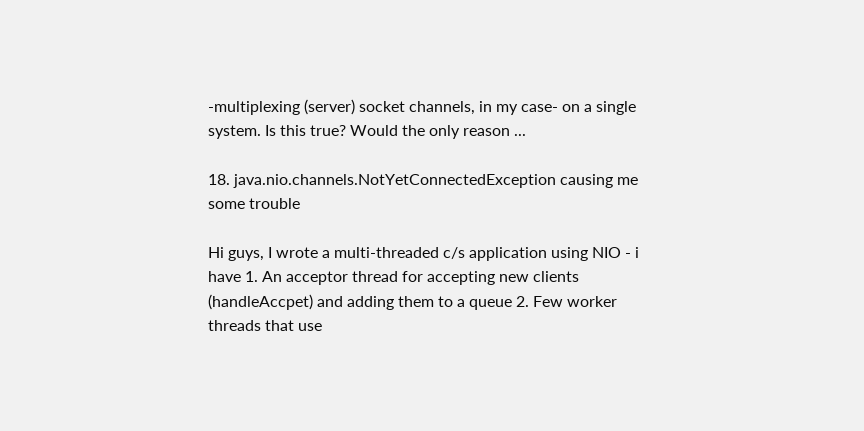-multiplexing (server) socket channels, in my case- on a single system. Is this true? Would the only reason ...

18. java.nio.channels.NotYetConnectedException causing me some trouble

Hi guys, I wrote a multi-threaded c/s application using NIO - i have 1. An acceptor thread for accepting new clients (handleAccpet) and adding them to a queue 2. Few worker threads that use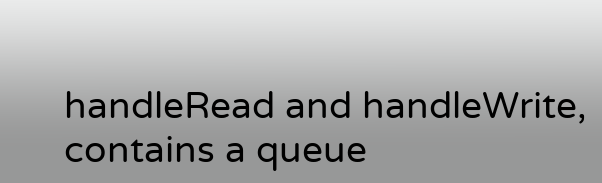handleRead and handleWrite, contains a queue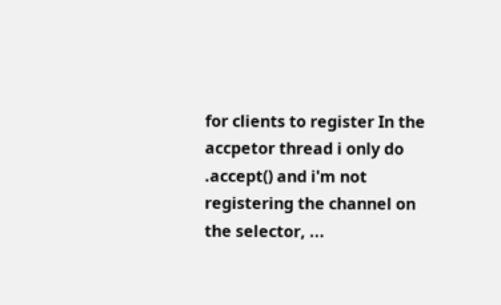for clients to register In the accpetor thread i only do .accept() and i'm not registering the channel on the selector, ...